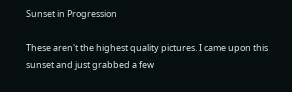Sunset in Progression

These aren't the highest quality pictures. I came upon this sunset and just grabbed a few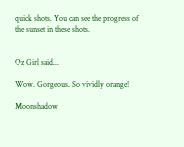quick shots. You can see the progress of the sunset in these shots.


Oz Girl said...

Wow. Gorgeous. So vividly orange!

Moonshadow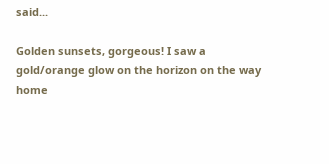said...

Golden sunsets, gorgeous! I saw a gold/orange glow on the horizon on the way home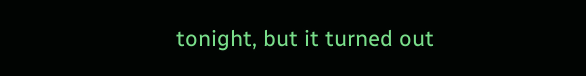tonight, but it turned out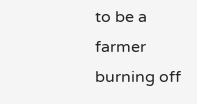to be a farmer burning off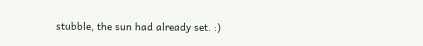stubble, the sun had already set. :)